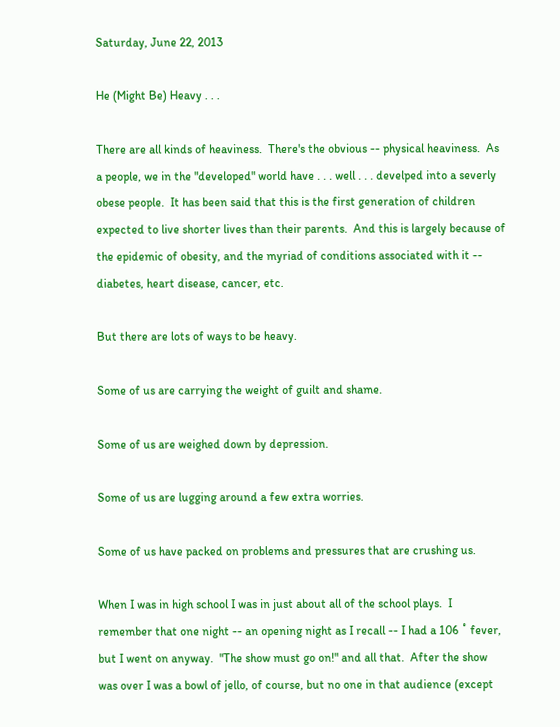Saturday, June 22, 2013

He (Might Be) Heavy . . .

There are all kinds of heaviness.  There's the obvious -- physical heaviness.  As a people, we in the "developed" world have . . . well . . . develped into a severly obese people.  It has been said that this is the first generation of children expected to live shorter lives than their parents.  And this is largely because of the epidemic of obesity, and the myriad of conditions associated with it -- diabetes, heart disease, cancer, etc.

But there are lots of ways to be heavy.

Some of us are carrying the weight of guilt and shame.

Some of us are weighed down by depression.

Some of us are lugging around a few extra worries.

Some of us have packed on problems and pressures that are crushing us.

When I was in high school I was in just about all of the school plays.  I remember that one night -- an opening night as I recall -- I had a 106 ˚ fever, but I went on anyway.  "The show must go on!" and all that.  After the show was over I was a bowl of jello, of course, but no one in that audience (except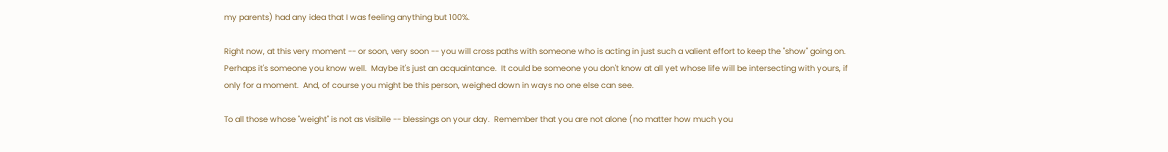my parents) had any idea that I was feeling anything but 100%.

Right now, at this very moment -- or soon, very soon -- you will cross paths with someone who is acting in just such a valient effort to keep the "show" going on.  Perhaps it's someone you know well.  Maybe it's just an acquaintance.  It could be someone you don't know at all yet whose life will be intersecting with yours, if only for a moment.  And, of course you might be this person, weighed down in ways no one else can see.

To all those whose "weight" is not as visibile -- blessings on your day.  Remember that you are not alone (no matter how much you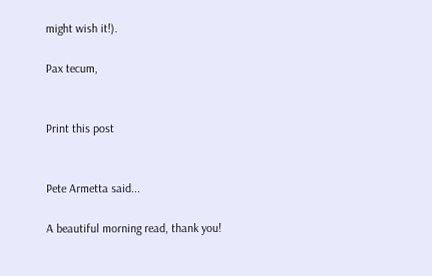might wish it!).

Pax tecum,


Print this post


Pete Armetta said...

A beautiful morning read, thank you!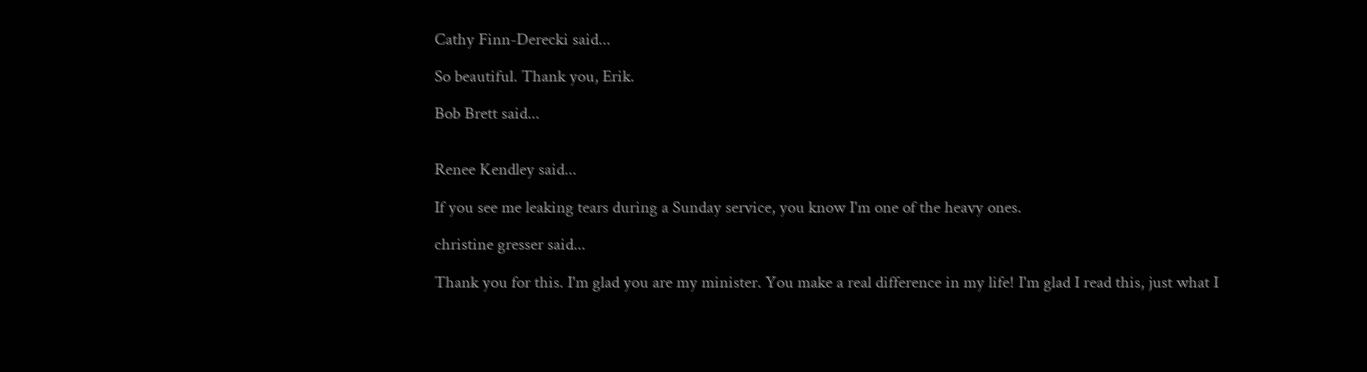Cathy Finn-Derecki said...

So beautiful. Thank you, Erik.

Bob Brett said...


Renee Kendley said...

If you see me leaking tears during a Sunday service, you know I'm one of the heavy ones.

christine gresser said...

Thank you for this. I'm glad you are my minister. You make a real difference in my life! I'm glad I read this, just what I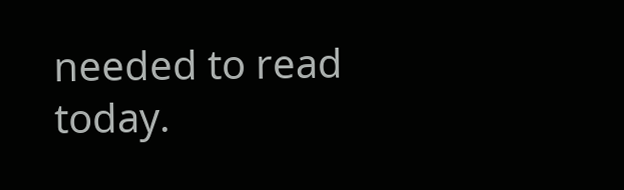needed to read today.